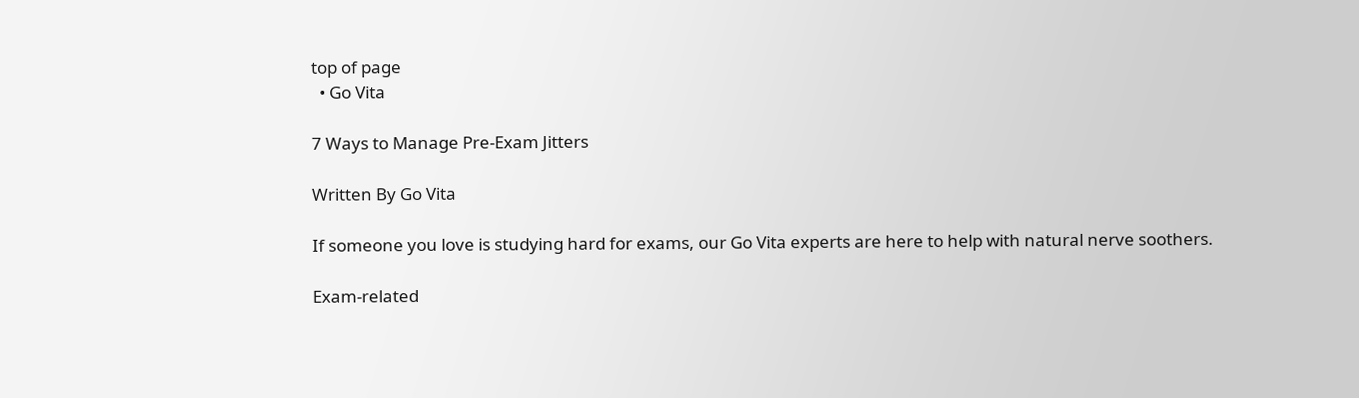top of page
  • Go Vita

7 Ways to Manage Pre-Exam Jitters

Written By Go Vita

If someone you love is studying hard for exams, our Go Vita experts are here to help with natural nerve soothers.

Exam-related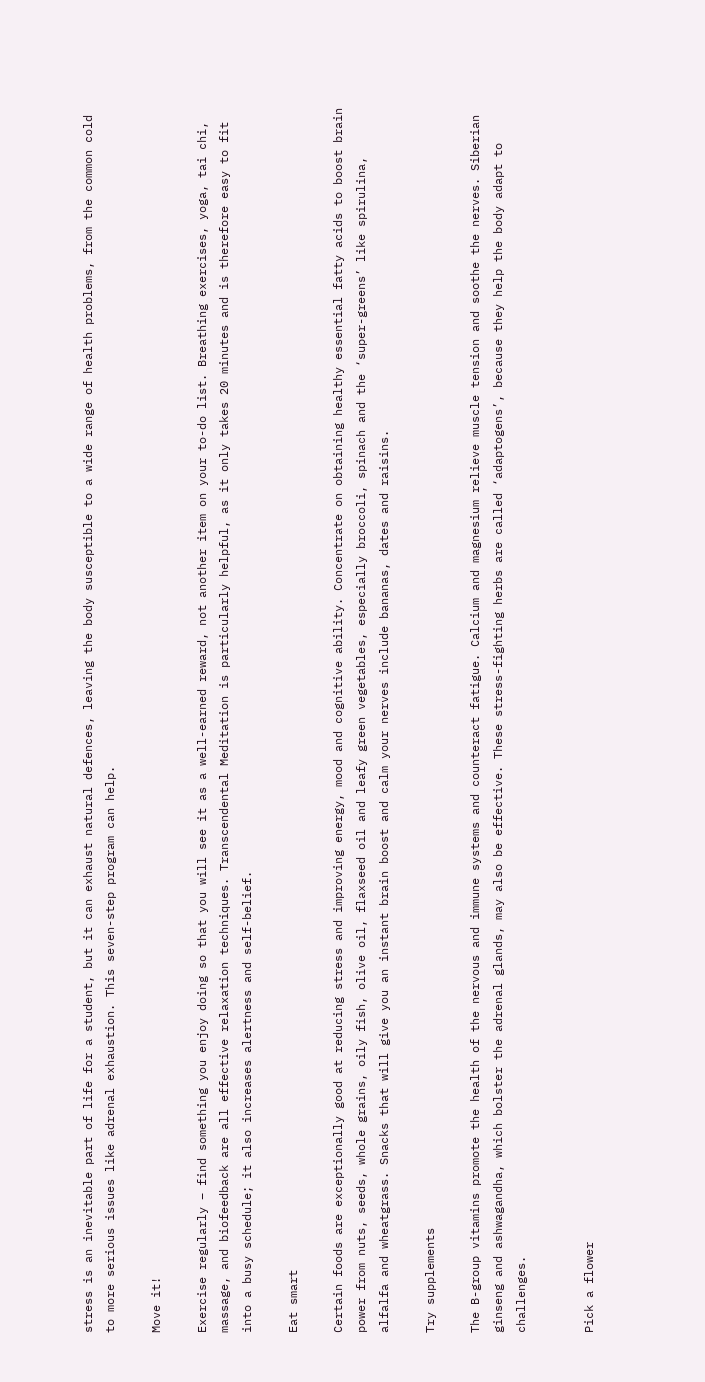stress is an inevitable part of life for a student, but it can exhaust natural defences, leaving the body susceptible to a wide range of health problems, from the common cold to more serious issues like adrenal exhaustion. This seven-step program can help.

Move it!

Exercise regularly – find something you enjoy doing so that you will see it as a well-earned reward, not another item on your to-do list. Breathing exercises, yoga, tai chi, massage, and biofeedback are all effective relaxation techniques. Transcendental Meditation is particularly helpful, as it only takes 20 minutes and is therefore easy to fit into a busy schedule; it also increases alertness and self-belief.

Eat smart

Certain foods are exceptionally good at reducing stress and improving energy, mood and cognitive ability. Concentrate on obtaining healthy essential fatty acids to boost brain power from nuts, seeds, whole grains, oily fish, olive oil, flaxseed oil and leafy green vegetables, especially broccoli, spinach and the ‘super-greens’ like spirulina, alfalfa and wheatgrass. Snacks that will give you an instant brain boost and calm your nerves include bananas, dates and raisins.

Try supplements

The B-group vitamins promote the health of the nervous and immune systems and counteract fatigue. Calcium and magnesium relieve muscle tension and soothe the nerves. Siberian ginseng and ashwagandha, which bolster the adrenal glands, may also be effective. These stress-fighting herbs are called ‘adaptogens’, because they help the body adapt to challenges.


Pick a flower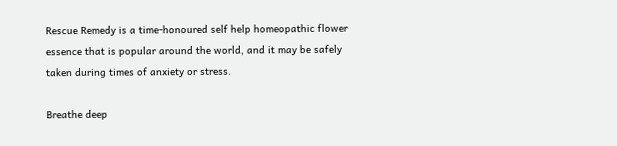Rescue Remedy is a time-honoured self help homeopathic flower essence that is popular around the world, and it may be safely taken during times of anxiety or stress.

Breathe deep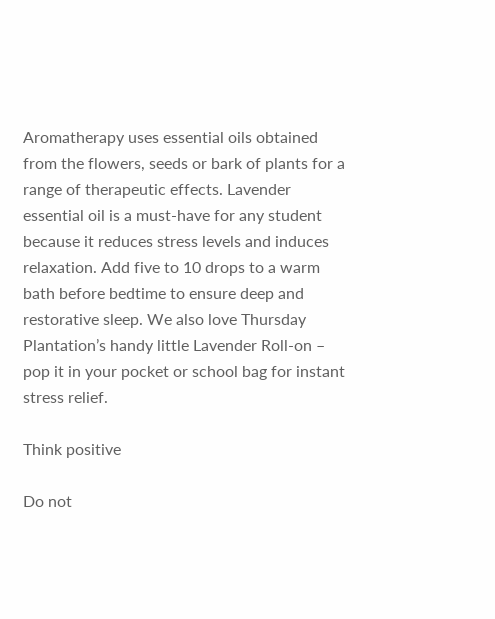Aromatherapy uses essential oils obtained from the flowers, seeds or bark of plants for a range of therapeutic effects. Lavender essential oil is a must-have for any student because it reduces stress levels and induces relaxation. Add five to 10 drops to a warm bath before bedtime to ensure deep and restorative sleep. We also love Thursday Plantation’s handy little Lavender Roll-on – pop it in your pocket or school bag for instant stress relief.

Think positive

Do not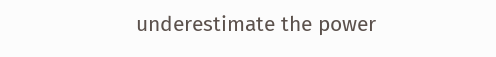underestimate the power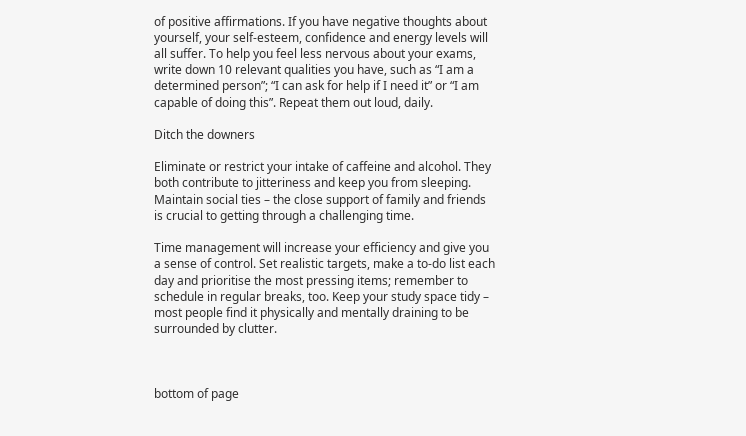of positive affirmations. If you have negative thoughts about yourself, your self-esteem, confidence and energy levels will all suffer. To help you feel less nervous about your exams, write down 10 relevant qualities you have, such as “I am a determined person”; “I can ask for help if I need it” or “I am capable of doing this”. Repeat them out loud, daily.

Ditch the downers

Eliminate or restrict your intake of caffeine and alcohol. They both contribute to jitteriness and keep you from sleeping. Maintain social ties – the close support of family and friends is crucial to getting through a challenging time.

Time management will increase your efficiency and give you a sense of control. Set realistic targets, make a to-do list each day and prioritise the most pressing items; remember to schedule in regular breaks, too. Keep your study space tidy – most people find it physically and mentally draining to be surrounded by clutter.



bottom of page